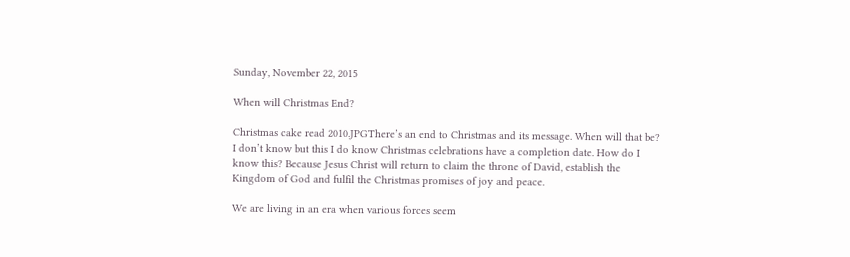Sunday, November 22, 2015

When will Christmas End?

Christmas cake read 2010.JPGThere’s an end to Christmas and its message. When will that be? I don’t know but this I do know Christmas celebrations have a completion date. How do I know this? Because Jesus Christ will return to claim the throne of David, establish the Kingdom of God and fulfil the Christmas promises of joy and peace.

We are living in an era when various forces seem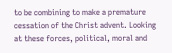to be combining to make a premature cessation of the Christ advent. Looking at these forces, political, moral and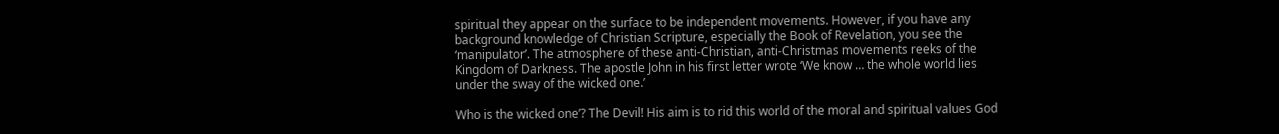spiritual they appear on the surface to be independent movements. However, if you have any background knowledge of Christian Scripture, especially the Book of Revelation, you see the ‘manipulator’. The atmosphere of these anti-Christian, anti-Christmas movements reeks of the Kingdom of Darkness. The apostle John in his first letter wrote ‘We know … the whole world lies under the sway of the wicked one.’

Who is the wicked one’? The Devil! His aim is to rid this world of the moral and spiritual values God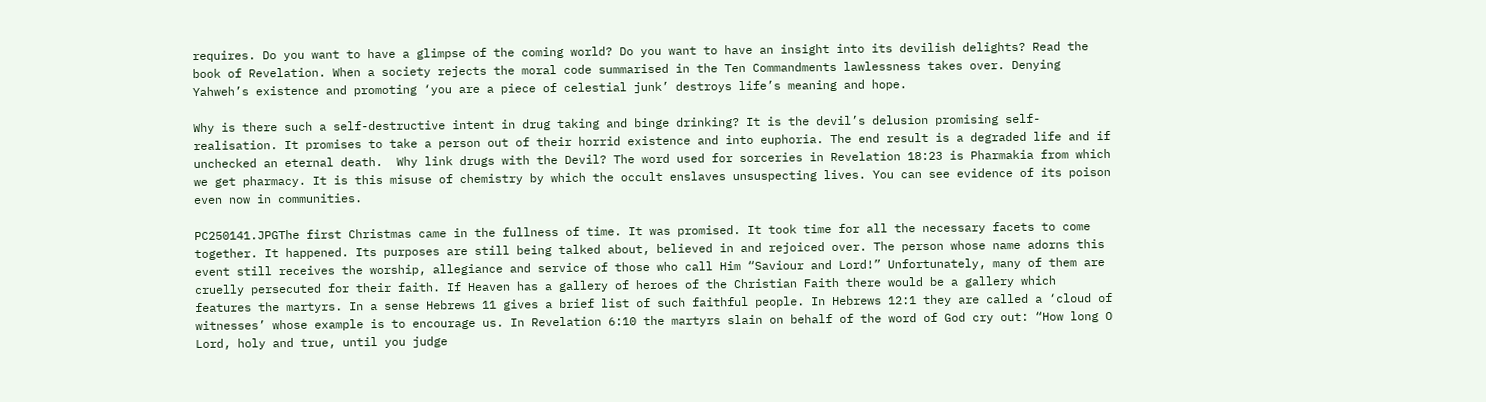requires. Do you want to have a glimpse of the coming world? Do you want to have an insight into its devilish delights? Read the book of Revelation. When a society rejects the moral code summarised in the Ten Commandments lawlessness takes over. Denying Yahweh’s existence and promoting ‘you are a piece of celestial junk’ destroys life’s meaning and hope.

Why is there such a self-destructive intent in drug taking and binge drinking? It is the devil’s delusion promising self-realisation. It promises to take a person out of their horrid existence and into euphoria. The end result is a degraded life and if unchecked an eternal death.  Why link drugs with the Devil? The word used for sorceries in Revelation 18:23 is Pharmakia from which we get pharmacy. It is this misuse of chemistry by which the occult enslaves unsuspecting lives. You can see evidence of its poison even now in communities.

PC250141.JPGThe first Christmas came in the fullness of time. It was promised. It took time for all the necessary facets to come together. It happened. Its purposes are still being talked about, believed in and rejoiced over. The person whose name adorns this event still receives the worship, allegiance and service of those who call Him “Saviour and Lord!” Unfortunately, many of them are cruelly persecuted for their faith. If Heaven has a gallery of heroes of the Christian Faith there would be a gallery which features the martyrs. In a sense Hebrews 11 gives a brief list of such faithful people. In Hebrews 12:1 they are called a ‘cloud of witnesses’ whose example is to encourage us. In Revelation 6:10 the martyrs slain on behalf of the word of God cry out: “How long O Lord, holy and true, until you judge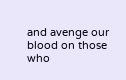and avenge our blood on those who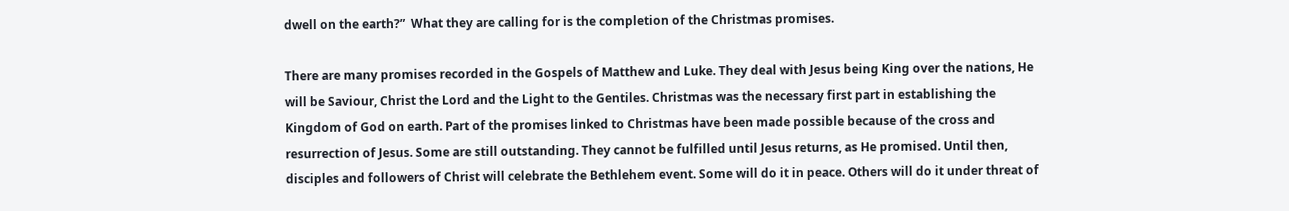dwell on the earth?”  What they are calling for is the completion of the Christmas promises.

There are many promises recorded in the Gospels of Matthew and Luke. They deal with Jesus being King over the nations, He will be Saviour, Christ the Lord and the Light to the Gentiles. Christmas was the necessary first part in establishing the Kingdom of God on earth. Part of the promises linked to Christmas have been made possible because of the cross and resurrection of Jesus. Some are still outstanding. They cannot be fulfilled until Jesus returns, as He promised. Until then, disciples and followers of Christ will celebrate the Bethlehem event. Some will do it in peace. Others will do it under threat of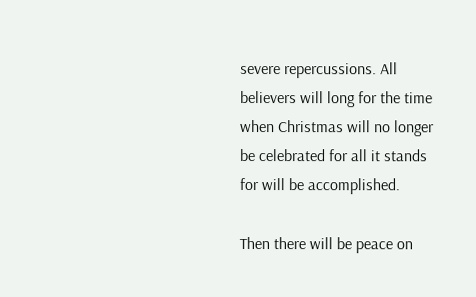severe repercussions. All believers will long for the time when Christmas will no longer be celebrated for all it stands for will be accomplished.

Then there will be peace on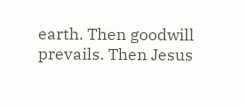earth. Then goodwill prevails. Then Jesus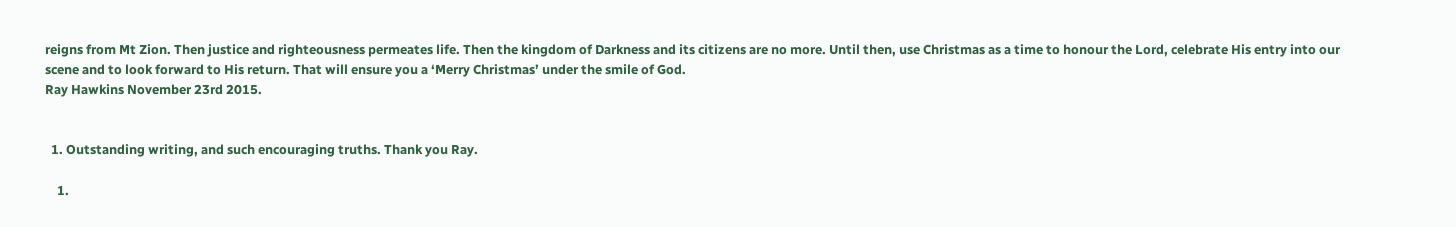reigns from Mt Zion. Then justice and righteousness permeates life. Then the kingdom of Darkness and its citizens are no more. Until then, use Christmas as a time to honour the Lord, celebrate His entry into our scene and to look forward to His return. That will ensure you a ‘Merry Christmas’ under the smile of God.
Ray Hawkins November 23rd 2015.


  1. Outstanding writing, and such encouraging truths. Thank you Ray.

    1.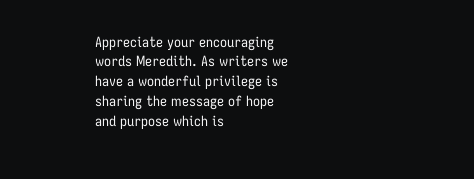Appreciate your encouraging words Meredith. As writers we have a wonderful privilege is sharing the message of hope and purpose which is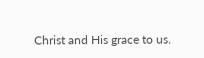Christ and His grace to us.